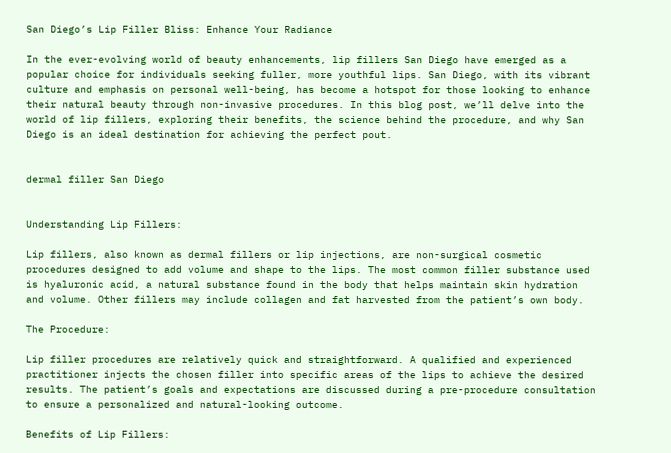San Diego’s Lip Filler Bliss: Enhance Your Radiance

In the ever-evolving world of beauty enhancements, lip fillers San Diego have emerged as a popular choice for individuals seeking fuller, more youthful lips. San Diego, with its vibrant culture and emphasis on personal well-being, has become a hotspot for those looking to enhance their natural beauty through non-invasive procedures. In this blog post, we’ll delve into the world of lip fillers, exploring their benefits, the science behind the procedure, and why San Diego is an ideal destination for achieving the perfect pout.


dermal filler San Diego


Understanding Lip Fillers:

Lip fillers, also known as dermal fillers or lip injections, are non-surgical cosmetic procedures designed to add volume and shape to the lips. The most common filler substance used is hyaluronic acid, a natural substance found in the body that helps maintain skin hydration and volume. Other fillers may include collagen and fat harvested from the patient’s own body.

The Procedure:

Lip filler procedures are relatively quick and straightforward. A qualified and experienced practitioner injects the chosen filler into specific areas of the lips to achieve the desired results. The patient’s goals and expectations are discussed during a pre-procedure consultation to ensure a personalized and natural-looking outcome.

Benefits of Lip Fillers: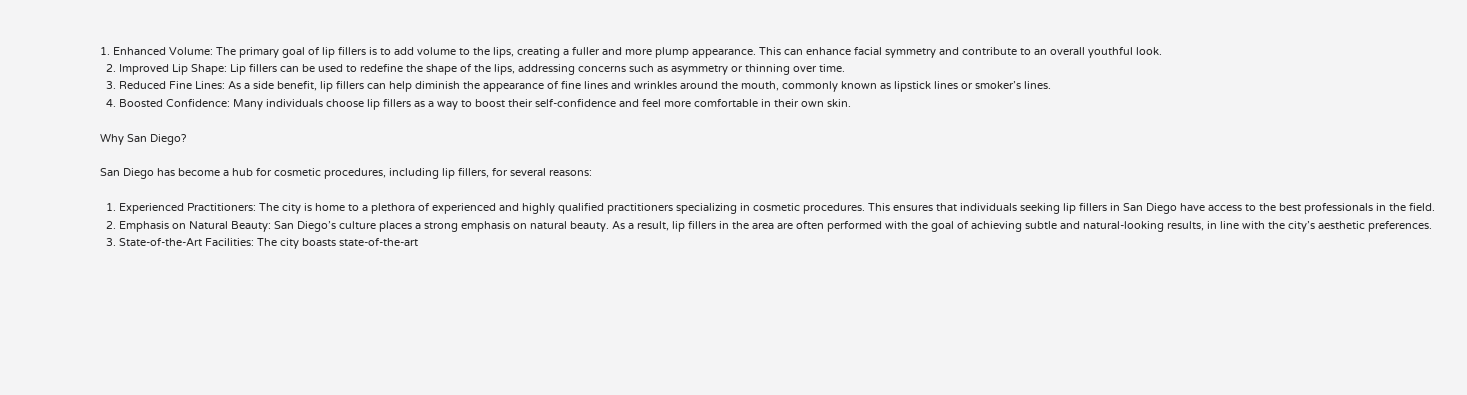1. Enhanced Volume: The primary goal of lip fillers is to add volume to the lips, creating a fuller and more plump appearance. This can enhance facial symmetry and contribute to an overall youthful look.
  2. Improved Lip Shape: Lip fillers can be used to redefine the shape of the lips, addressing concerns such as asymmetry or thinning over time.
  3. Reduced Fine Lines: As a side benefit, lip fillers can help diminish the appearance of fine lines and wrinkles around the mouth, commonly known as lipstick lines or smoker’s lines.
  4. Boosted Confidence: Many individuals choose lip fillers as a way to boost their self-confidence and feel more comfortable in their own skin.

Why San Diego?

San Diego has become a hub for cosmetic procedures, including lip fillers, for several reasons:

  1. Experienced Practitioners: The city is home to a plethora of experienced and highly qualified practitioners specializing in cosmetic procedures. This ensures that individuals seeking lip fillers in San Diego have access to the best professionals in the field.
  2. Emphasis on Natural Beauty: San Diego’s culture places a strong emphasis on natural beauty. As a result, lip fillers in the area are often performed with the goal of achieving subtle and natural-looking results, in line with the city’s aesthetic preferences.
  3. State-of-the-Art Facilities: The city boasts state-of-the-art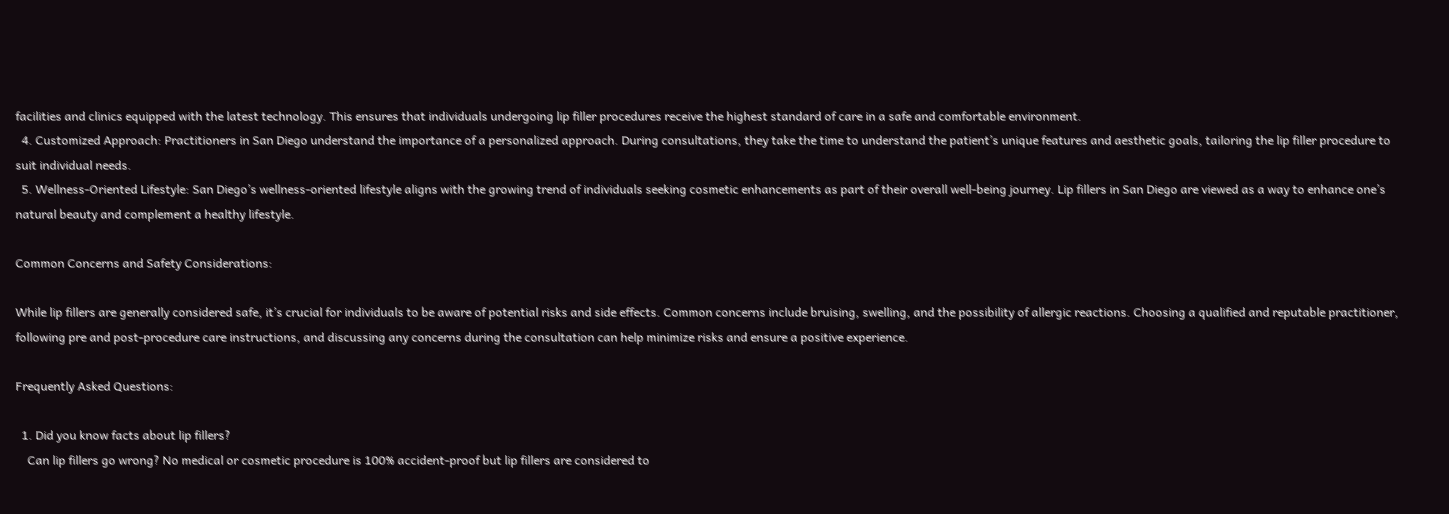facilities and clinics equipped with the latest technology. This ensures that individuals undergoing lip filler procedures receive the highest standard of care in a safe and comfortable environment.
  4. Customized Approach: Practitioners in San Diego understand the importance of a personalized approach. During consultations, they take the time to understand the patient’s unique features and aesthetic goals, tailoring the lip filler procedure to suit individual needs.
  5. Wellness-Oriented Lifestyle: San Diego’s wellness-oriented lifestyle aligns with the growing trend of individuals seeking cosmetic enhancements as part of their overall well-being journey. Lip fillers in San Diego are viewed as a way to enhance one’s natural beauty and complement a healthy lifestyle.

Common Concerns and Safety Considerations:

While lip fillers are generally considered safe, it’s crucial for individuals to be aware of potential risks and side effects. Common concerns include bruising, swelling, and the possibility of allergic reactions. Choosing a qualified and reputable practitioner, following pre and post-procedure care instructions, and discussing any concerns during the consultation can help minimize risks and ensure a positive experience.

Frequently Asked Questions:

  1. Did you know facts about lip fillers?
    Can lip fillers go wrong? No medical or cosmetic procedure is 100% accident-proof but lip fillers are considered to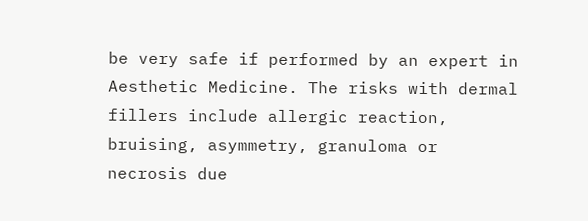be very safe if performed by an expert in Aesthetic Medicine. The risks with dermal fillers include allergic reaction, bruising, asymmetry, granuloma or necrosis due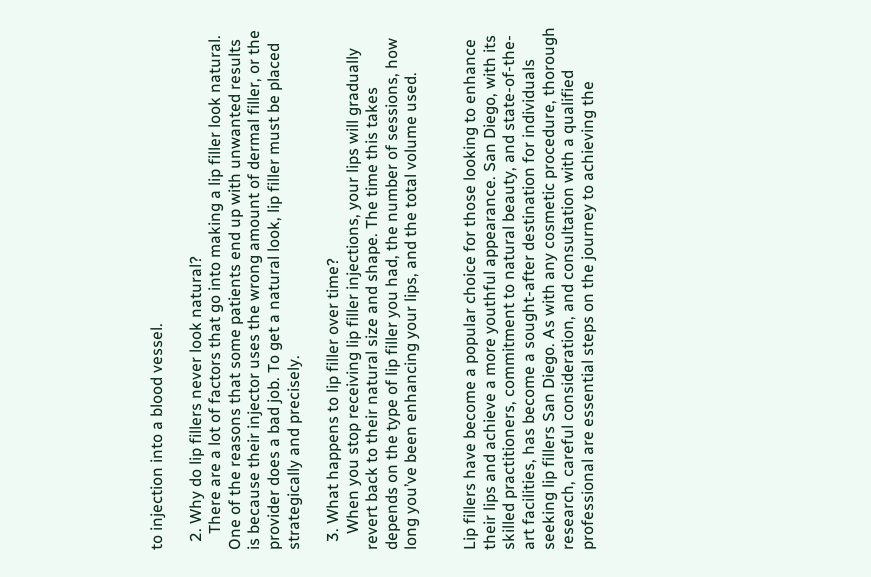to injection into a blood vessel.

  2. Why do lip fillers never look natural?
    There are a lot of factors that go into making a lip filler look natural. One of the reasons that some patients end up with unwanted results is because their injector uses the wrong amount of dermal filler, or the provider does a bad job. To get a natural look, lip filler must be placed strategically and precisely.

  3. What happens to lip filler over time?
    When you stop receiving lip filler injections, your lips will gradually revert back to their natural size and shape. The time this takes depends on the type of lip filler you had, the number of sessions, how long you’ve been enhancing your lips, and the total volume used.


Lip fillers have become a popular choice for those looking to enhance their lips and achieve a more youthful appearance. San Diego, with its skilled practitioners, commitment to natural beauty, and state-of-the-art facilities, has become a sought-after destination for individuals seeking lip fillers San Diego. As with any cosmetic procedure, thorough research, careful consideration, and consultation with a qualified professional are essential steps on the journey to achieving the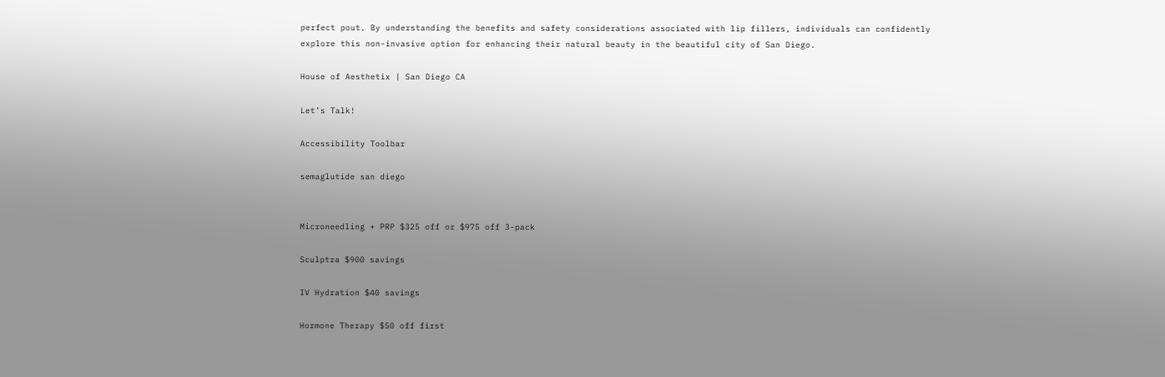perfect pout. By understanding the benefits and safety considerations associated with lip fillers, individuals can confidently explore this non-invasive option for enhancing their natural beauty in the beautiful city of San Diego.

House of Aesthetix | San Diego CA

Let’s Talk!

Accessibility Toolbar

semaglutide san diego


Microneedling + PRP $325 off or $975 off 3-pack

Sculptra $900 savings

IV Hydration $40 savings

Hormone Therapy $50 off first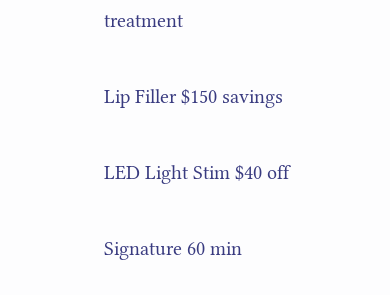treatment

Lip Filler $150 savings

LED Light Stim $40 off

Signature 60 min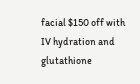facial $150 off with IV hydration and glutathione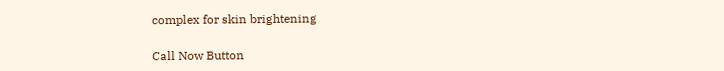complex for skin brightening

Call Now Button